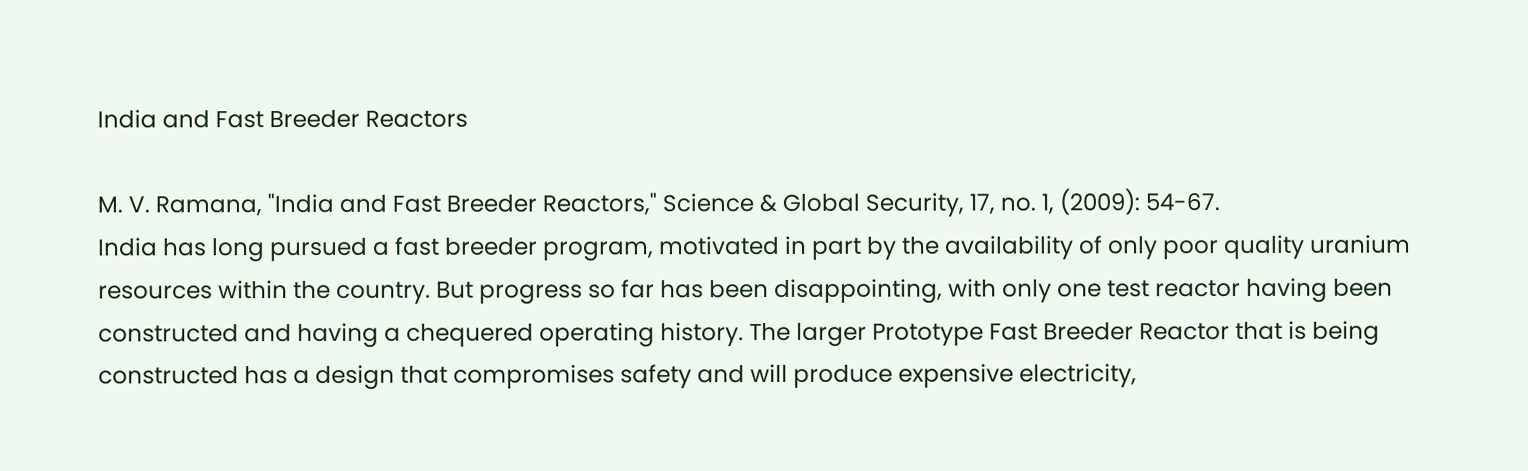India and Fast Breeder Reactors

M. V. Ramana, "India and Fast Breeder Reactors," Science & Global Security, 17, no. 1, (2009): 54-67.
India has long pursued a fast breeder program, motivated in part by the availability of only poor quality uranium resources within the country. But progress so far has been disappointing, with only one test reactor having been constructed and having a chequered operating history. The larger Prototype Fast Breeder Reactor that is being constructed has a design that compromises safety and will produce expensive electricity,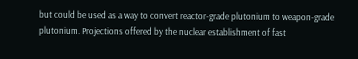but could be used as a way to convert reactor-grade plutonium to weapon-grade plutonium. Projections offered by the nuclear establishment of fast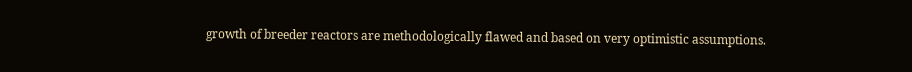growth of breeder reactors are methodologically flawed and based on very optimistic assumptions.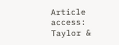Article access: Taylor &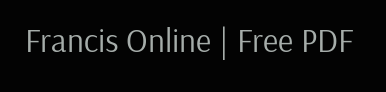Francis Online | Free PDF